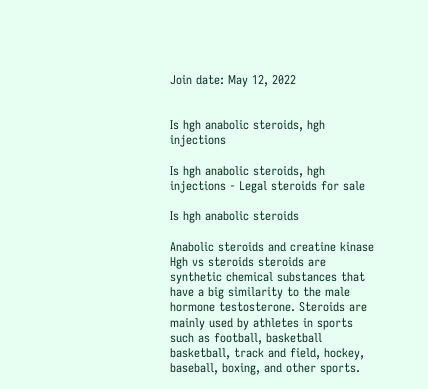Join date: May 12, 2022


Is hgh anabolic steroids, hgh injections

Is hgh anabolic steroids, hgh injections - Legal steroids for sale

Is hgh anabolic steroids

Anabolic steroids and creatine kinase Hgh vs steroids steroids are synthetic chemical substances that have a big similarity to the male hormone testosterone. Steroids are mainly used by athletes in sports such as football, basketball basketball, track and field, hockey, baseball, boxing, and other sports.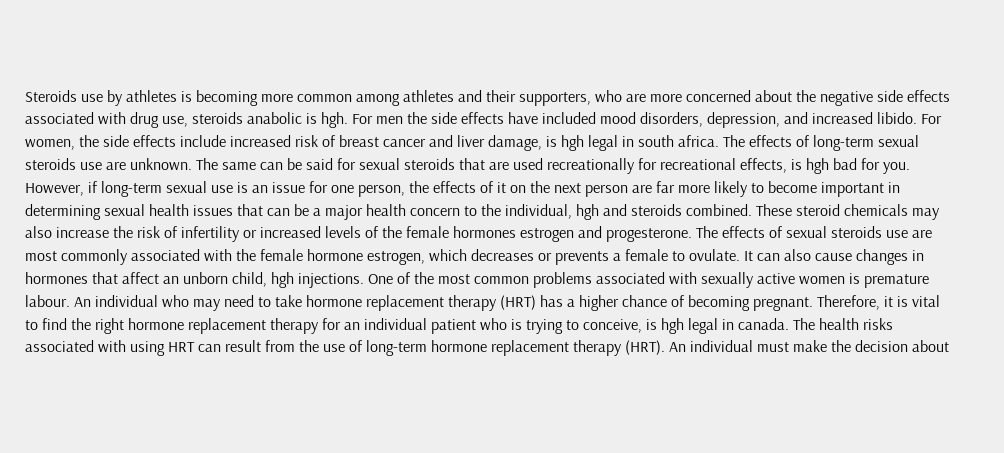Steroids use by athletes is becoming more common among athletes and their supporters, who are more concerned about the negative side effects associated with drug use, steroids anabolic is hgh. For men the side effects have included mood disorders, depression, and increased libido. For women, the side effects include increased risk of breast cancer and liver damage, is hgh legal in south africa. The effects of long-term sexual steroids use are unknown. The same can be said for sexual steroids that are used recreationally for recreational effects, is hgh bad for you. However, if long-term sexual use is an issue for one person, the effects of it on the next person are far more likely to become important in determining sexual health issues that can be a major health concern to the individual, hgh and steroids combined. These steroid chemicals may also increase the risk of infertility or increased levels of the female hormones estrogen and progesterone. The effects of sexual steroids use are most commonly associated with the female hormone estrogen, which decreases or prevents a female to ovulate. It can also cause changes in hormones that affect an unborn child, hgh injections. One of the most common problems associated with sexually active women is premature labour. An individual who may need to take hormone replacement therapy (HRT) has a higher chance of becoming pregnant. Therefore, it is vital to find the right hormone replacement therapy for an individual patient who is trying to conceive, is hgh legal in canada. The health risks associated with using HRT can result from the use of long-term hormone replacement therapy (HRT). An individual must make the decision about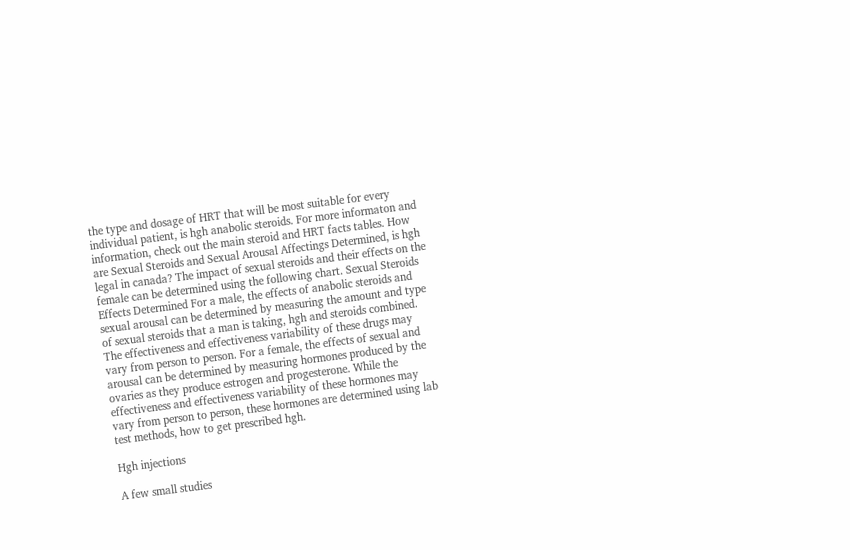the type and dosage of HRT that will be most suitable for every individual patient, is hgh anabolic steroids. For more informaton and information, check out the main steroid and HRT facts tables. How are Sexual Steroids and Sexual Arousal Affectings Determined, is hgh legal in canada? The impact of sexual steroids and their effects on the female can be determined using the following chart. Sexual Steroids Effects Determined For a male, the effects of anabolic steroids and sexual arousal can be determined by measuring the amount and type of sexual steroids that a man is taking, hgh and steroids combined. The effectiveness and effectiveness variability of these drugs may vary from person to person. For a female, the effects of sexual and arousal can be determined by measuring hormones produced by the ovaries as they produce estrogen and progesterone. While the effectiveness and effectiveness variability of these hormones may vary from person to person, these hormones are determined using lab test methods, how to get prescribed hgh.

Hgh injections

A few small studies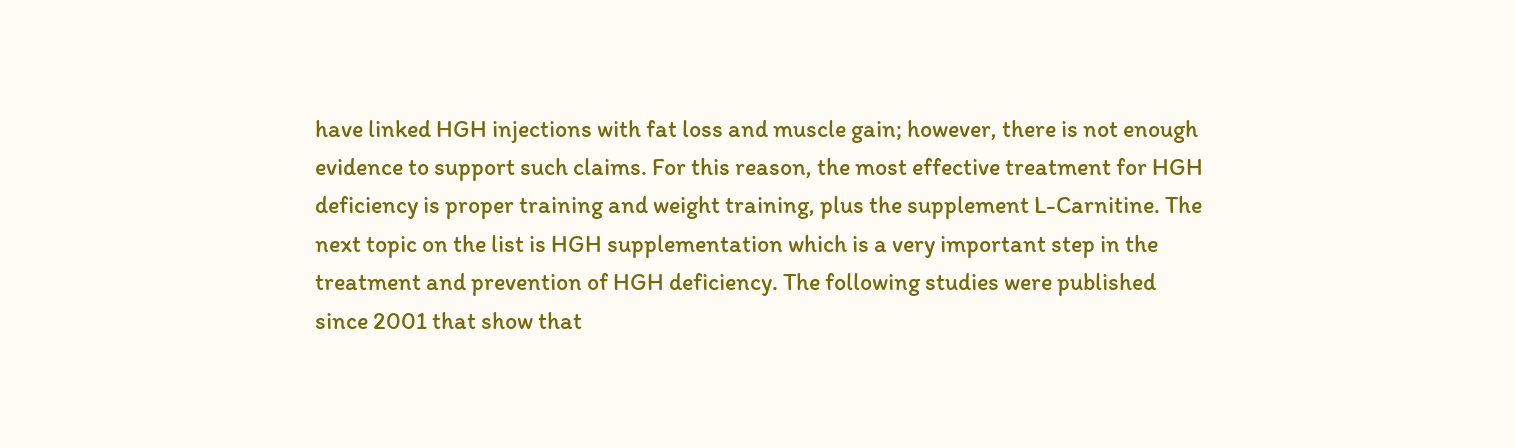have linked HGH injections with fat loss and muscle gain; however, there is not enough evidence to support such claims. For this reason, the most effective treatment for HGH deficiency is proper training and weight training, plus the supplement L-Carnitine. The next topic on the list is HGH supplementation which is a very important step in the treatment and prevention of HGH deficiency. The following studies were published since 2001 that show that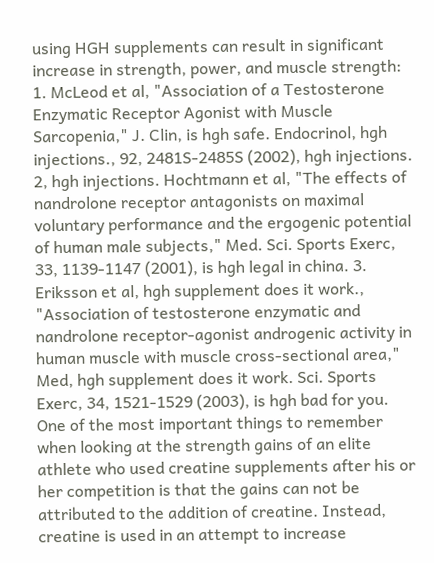using HGH supplements can result in significant increase in strength, power, and muscle strength: 1. McLeod et al, "Association of a Testosterone Enzymatic Receptor Agonist with Muscle Sarcopenia," J. Clin, is hgh safe. Endocrinol, hgh injections., 92, 2481S-2485S (2002), hgh injections. 2, hgh injections. Hochtmann et al, "The effects of nandrolone receptor antagonists on maximal voluntary performance and the ergogenic potential of human male subjects," Med. Sci. Sports Exerc, 33, 1139-1147 (2001), is hgh legal in china. 3. Eriksson et al, hgh supplement does it work., "Association of testosterone enzymatic and nandrolone receptor-agonist androgenic activity in human muscle with muscle cross-sectional area," Med, hgh supplement does it work. Sci. Sports Exerc, 34, 1521-1529 (2003), is hgh bad for you. One of the most important things to remember when looking at the strength gains of an elite athlete who used creatine supplements after his or her competition is that the gains can not be attributed to the addition of creatine. Instead, creatine is used in an attempt to increase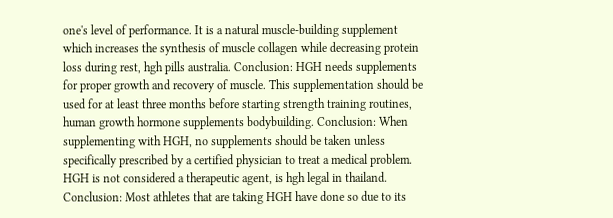one's level of performance. It is a natural muscle-building supplement which increases the synthesis of muscle collagen while decreasing protein loss during rest, hgh pills australia. Conclusion: HGH needs supplements for proper growth and recovery of muscle. This supplementation should be used for at least three months before starting strength training routines, human growth hormone supplements bodybuilding. Conclusion: When supplementing with HGH, no supplements should be taken unless specifically prescribed by a certified physician to treat a medical problem. HGH is not considered a therapeutic agent, is hgh legal in thailand. Conclusion: Most athletes that are taking HGH have done so due to its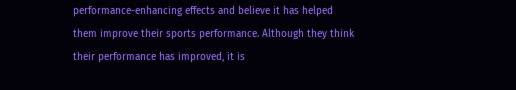performance-enhancing effects and believe it has helped them improve their sports performance. Although they think their performance has improved, it is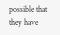possible that they have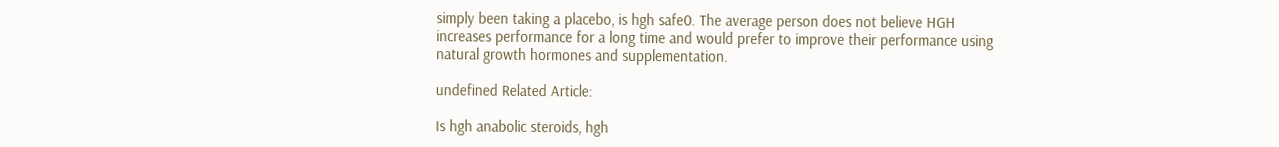simply been taking a placebo, is hgh safe0. The average person does not believe HGH increases performance for a long time and would prefer to improve their performance using natural growth hormones and supplementation.

undefined Related Article:

Is hgh anabolic steroids, hgh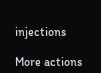injections

More actions